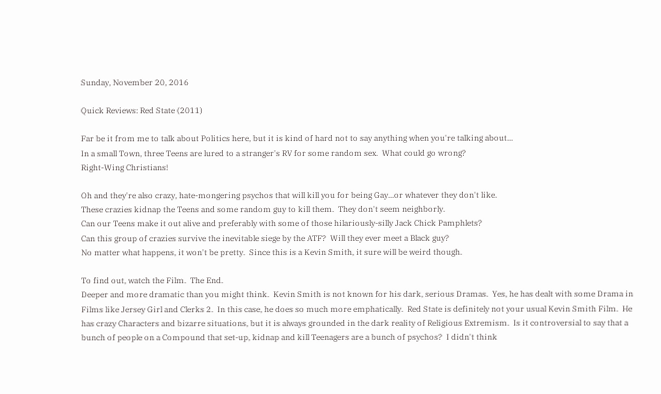Sunday, November 20, 2016

Quick Reviews: Red State (2011)

Far be it from me to talk about Politics here, but it is kind of hard not to say anything when you're talking about...
In a small Town, three Teens are lured to a stranger's RV for some random sex.  What could go wrong?
Right-Wing Christians!

Oh and they're also crazy, hate-mongering psychos that will kill you for being Gay...or whatever they don't like.
These crazies kidnap the Teens and some random guy to kill them.  They don't seem neighborly.
Can our Teens make it out alive and preferably with some of those hilariously-silly Jack Chick Pamphlets?
Can this group of crazies survive the inevitable siege by the ATF?  Will they ever meet a Black guy?
No matter what happens, it won't be pretty.  Since this is a Kevin Smith, it sure will be weird though.

To find out, watch the Film.  The End.
Deeper and more dramatic than you might think.  Kevin Smith is not known for his dark, serious Dramas.  Yes, he has dealt with some Drama in Films like Jersey Girl and Clerks 2.  In this case, he does so much more emphatically.  Red State is definitely not your usual Kevin Smith Film.  He has crazy Characters and bizarre situations, but it is always grounded in the dark reality of Religious Extremism.  Is it controversial to say that a bunch of people on a Compound that set-up, kidnap and kill Teenagers are a bunch of psychos?  I didn't think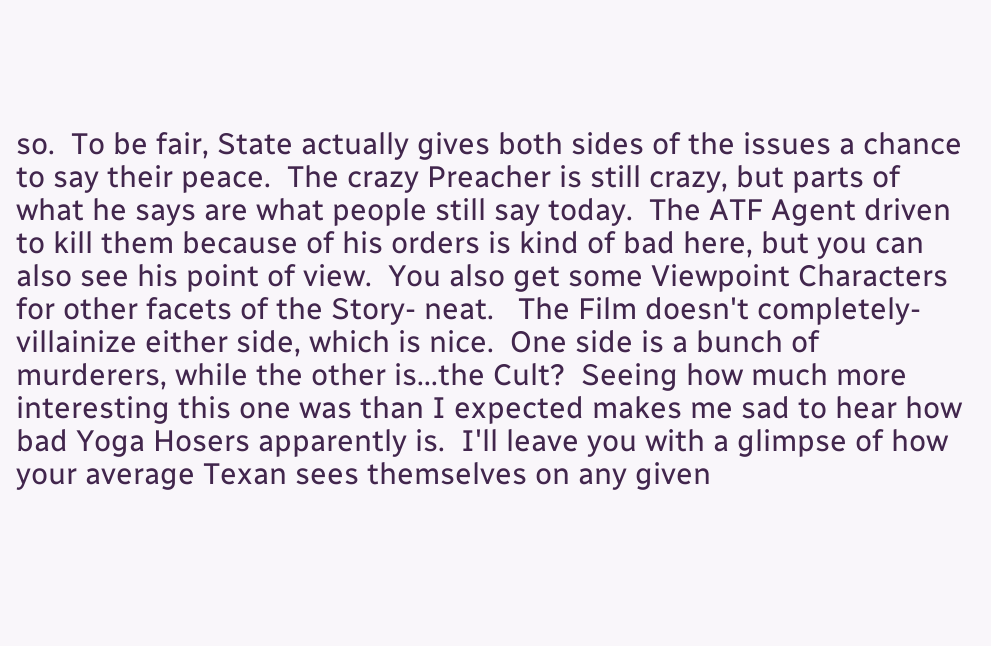so.  To be fair, State actually gives both sides of the issues a chance to say their peace.  The crazy Preacher is still crazy, but parts of what he says are what people still say today.  The ATF Agent driven to kill them because of his orders is kind of bad here, but you can also see his point of view.  You also get some Viewpoint Characters for other facets of the Story- neat.   The Film doesn't completely-villainize either side, which is nice.  One side is a bunch of murderers, while the other is...the Cult?  Seeing how much more interesting this one was than I expected makes me sad to hear how bad Yoga Hosers apparently is.  I'll leave you with a glimpse of how your average Texan sees themselves on any given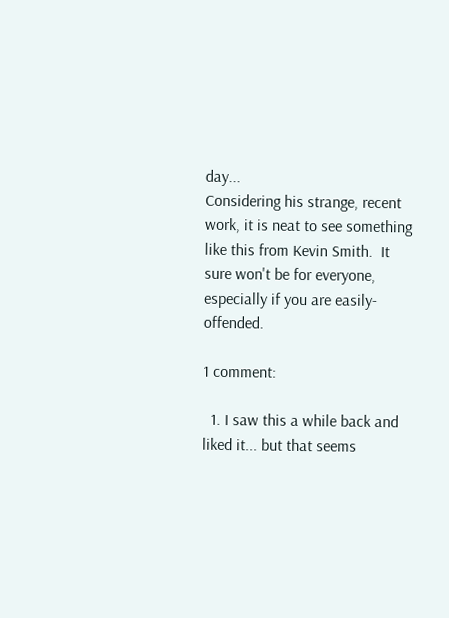day...
Considering his strange, recent work, it is neat to see something like this from Kevin Smith.  It sure won't be for everyone, especially if you are easily-offended.

1 comment:

  1. I saw this a while back and liked it... but that seems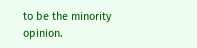to be the minority opinion.